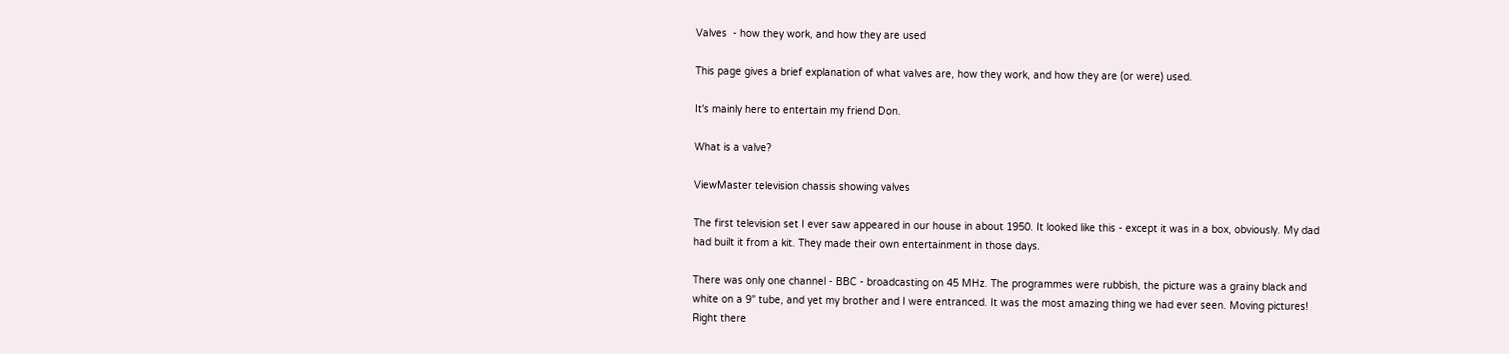Valves  - how they work, and how they are used

This page gives a brief explanation of what valves are, how they work, and how they are (or were) used.

It's mainly here to entertain my friend Don.

What is a valve?

ViewMaster television chassis showing valves

The first television set I ever saw appeared in our house in about 1950. It looked like this - except it was in a box, obviously. My dad had built it from a kit. They made their own entertainment in those days.

There was only one channel - BBC - broadcasting on 45 MHz. The programmes were rubbish, the picture was a grainy black and white on a 9" tube, and yet my brother and I were entranced. It was the most amazing thing we had ever seen. Moving pictures! Right there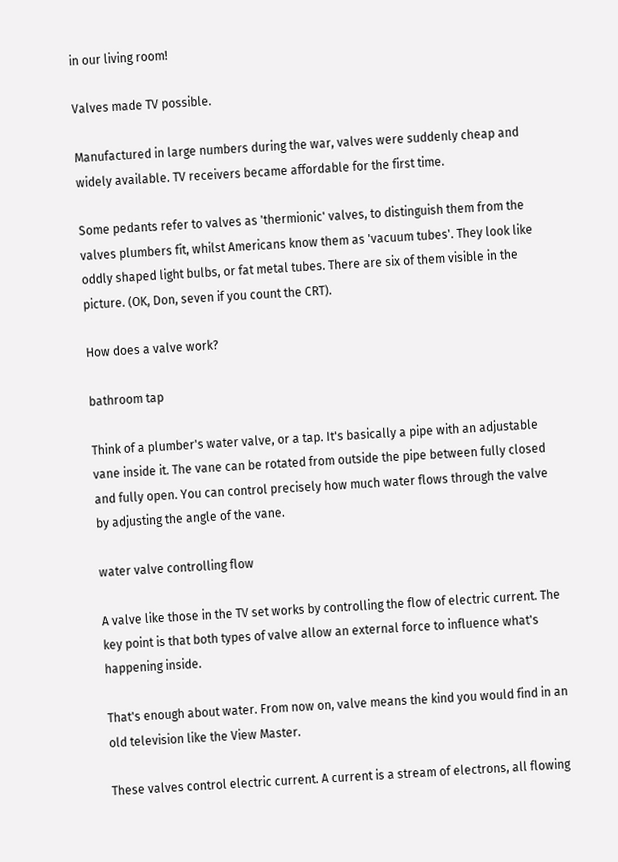in our living room!

Valves made TV possible.

Manufactured in large numbers during the war, valves were suddenly cheap and widely available. TV receivers became affordable for the first time.

Some pedants refer to valves as 'thermionic' valves, to distinguish them from the valves plumbers fit, whilst Americans know them as 'vacuum tubes'. They look like oddly shaped light bulbs, or fat metal tubes. There are six of them visible in the picture. (OK, Don, seven if you count the CRT).

How does a valve work?

bathroom tap

Think of a plumber's water valve, or a tap. It's basically a pipe with an adjustable vane inside it. The vane can be rotated from outside the pipe between fully closed and fully open. You can control precisely how much water flows through the valve by adjusting the angle of the vane.

water valve controlling flow

A valve like those in the TV set works by controlling the flow of electric current. The key point is that both types of valve allow an external force to influence what's happening inside.

That's enough about water. From now on, valve means the kind you would find in an old television like the View Master.

These valves control electric current. A current is a stream of electrons, all flowing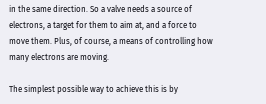in the same direction. So a valve needs a source of electrons, a target for them to aim at, and a force to move them. Plus, of course, a means of controlling how many electrons are moving.

The simplest possible way to achieve this is by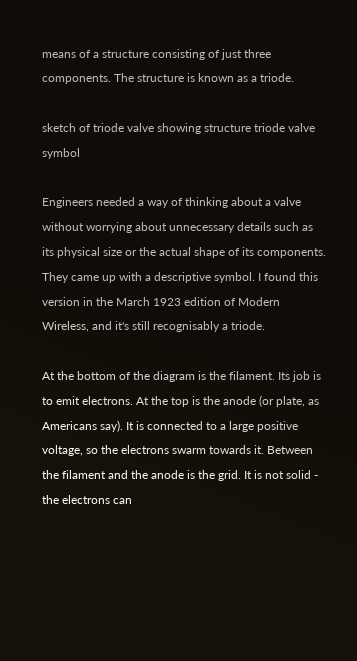means of a structure consisting of just three components. The structure is known as a triode.

sketch of triode valve showing structure triode valve symbol

Engineers needed a way of thinking about a valve without worrying about unnecessary details such as its physical size or the actual shape of its components. They came up with a descriptive symbol. I found this version in the March 1923 edition of Modern Wireless, and it's still recognisably a triode.

At the bottom of the diagram is the filament. Its job is to emit electrons. At the top is the anode (or plate, as Americans say). It is connected to a large positive voltage, so the electrons swarm towards it. Between the filament and the anode is the grid. It is not solid - the electrons can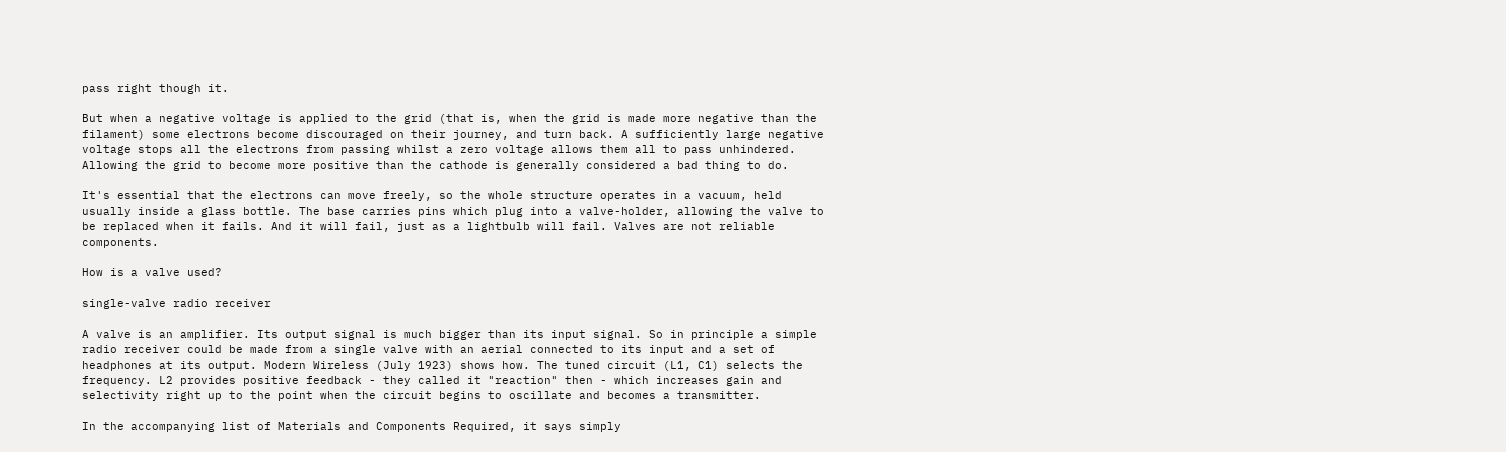pass right though it.

But when a negative voltage is applied to the grid (that is, when the grid is made more negative than the filament) some electrons become discouraged on their journey, and turn back. A sufficiently large negative voltage stops all the electrons from passing whilst a zero voltage allows them all to pass unhindered. Allowing the grid to become more positive than the cathode is generally considered a bad thing to do.

It's essential that the electrons can move freely, so the whole structure operates in a vacuum, held usually inside a glass bottle. The base carries pins which plug into a valve-holder, allowing the valve to be replaced when it fails. And it will fail, just as a lightbulb will fail. Valves are not reliable components.

How is a valve used?

single-valve radio receiver

A valve is an amplifier. Its output signal is much bigger than its input signal. So in principle a simple radio receiver could be made from a single valve with an aerial connected to its input and a set of headphones at its output. Modern Wireless (July 1923) shows how. The tuned circuit (L1, C1) selects the frequency. L2 provides positive feedback - they called it "reaction" then - which increases gain and selectivity right up to the point when the circuit begins to oscillate and becomes a transmitter.

In the accompanying list of Materials and Components Required, it says simply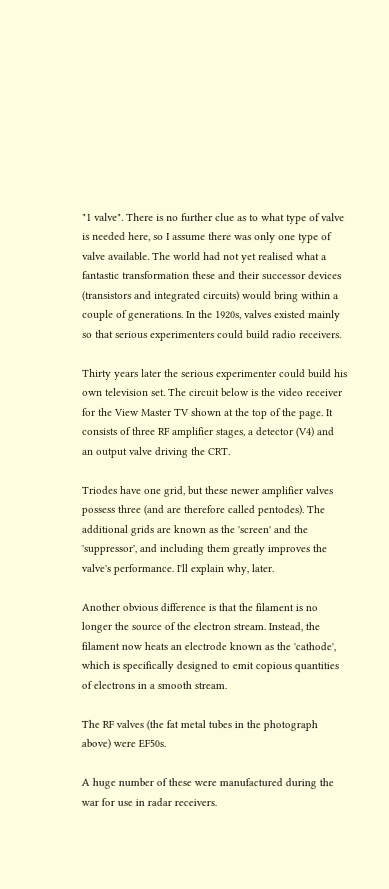"1 valve". There is no further clue as to what type of valve is needed here, so I assume there was only one type of valve available. The world had not yet realised what a fantastic transformation these and their successor devices (transistors and integrated circuits) would bring within a couple of generations. In the 1920s, valves existed mainly so that serious experimenters could build radio receivers.

Thirty years later the serious experimenter could build his own television set. The circuit below is the video receiver for the View Master TV shown at the top of the page. It consists of three RF amplifier stages, a detector (V4) and an output valve driving the CRT.

Triodes have one grid, but these newer amplifier valves possess three (and are therefore called pentodes). The additional grids are known as the 'screen' and the 'suppressor', and including them greatly improves the valve's performance. I'll explain why, later.

Another obvious difference is that the filament is no longer the source of the electron stream. Instead, the filament now heats an electrode known as the 'cathode', which is specifically designed to emit copious quantities of electrons in a smooth stream.

The RF valves (the fat metal tubes in the photograph above) were EF50s.

A huge number of these were manufactured during the war for use in radar receivers.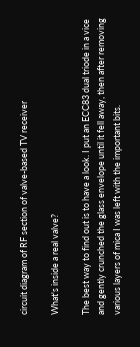circuit diagram of RF section of valve-based TV receiver

What's inside a real valve?

The best way to find out is to have a look. I put an ECC83 dual triode in a vice and gently crunched the glass envelope until it fell away, then after removing various layers of mica I was left with the important bits.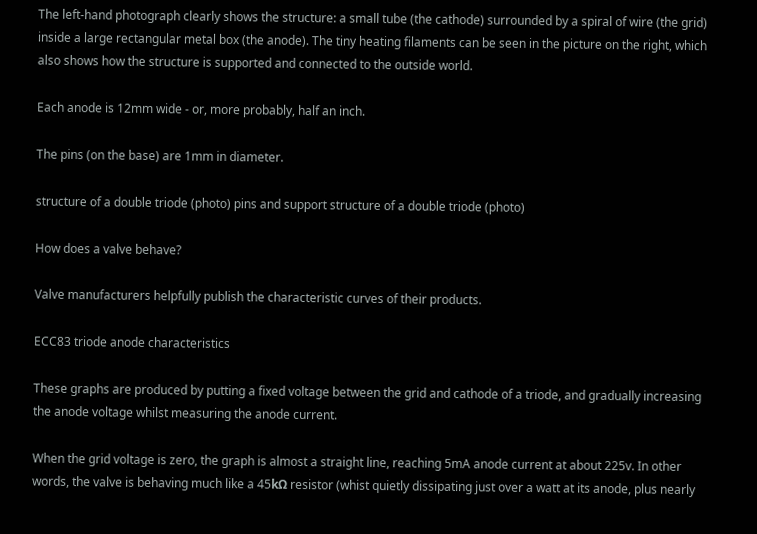The left-hand photograph clearly shows the structure: a small tube (the cathode) surrounded by a spiral of wire (the grid) inside a large rectangular metal box (the anode). The tiny heating filaments can be seen in the picture on the right, which also shows how the structure is supported and connected to the outside world.

Each anode is 12mm wide - or, more probably, half an inch.

The pins (on the base) are 1mm in diameter.

structure of a double triode (photo) pins and support structure of a double triode (photo)

How does a valve behave?

Valve manufacturers helpfully publish the characteristic curves of their products.

ECC83 triode anode characteristics

These graphs are produced by putting a fixed voltage between the grid and cathode of a triode, and gradually increasing the anode voltage whilst measuring the anode current.

When the grid voltage is zero, the graph is almost a straight line, reaching 5mA anode current at about 225v. In other words, the valve is behaving much like a 45kΩ resistor (whist quietly dissipating just over a watt at its anode, plus nearly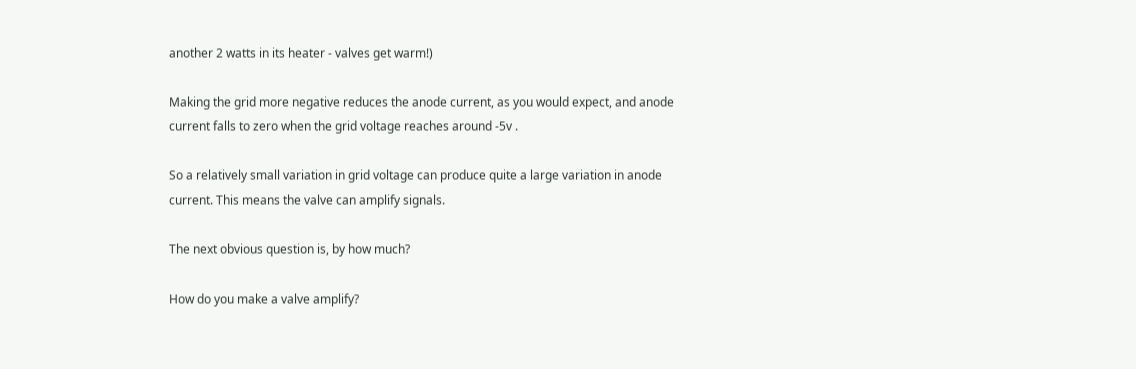another 2 watts in its heater - valves get warm!)

Making the grid more negative reduces the anode current, as you would expect, and anode current falls to zero when the grid voltage reaches around -5v .

So a relatively small variation in grid voltage can produce quite a large variation in anode current. This means the valve can amplify signals.

The next obvious question is, by how much?

How do you make a valve amplify?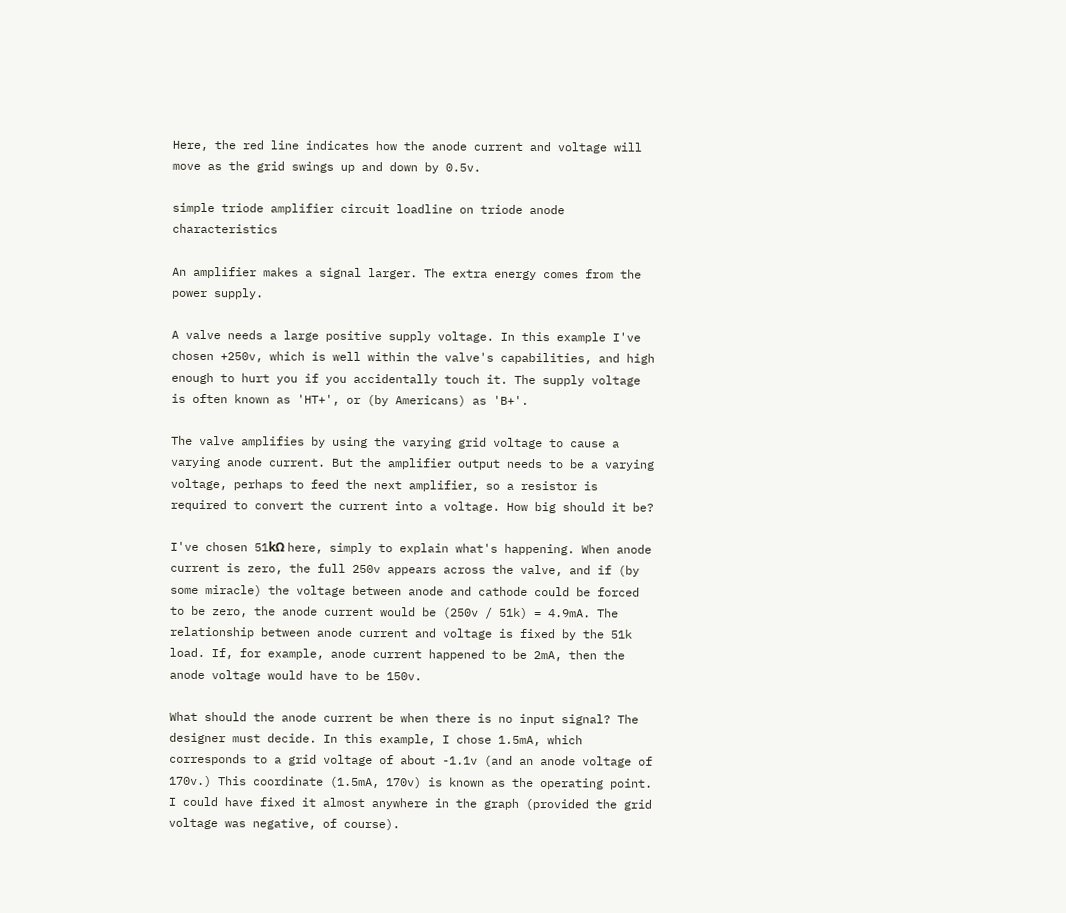Here, the red line indicates how the anode current and voltage will move as the grid swings up and down by 0.5v.

simple triode amplifier circuit loadline on triode anode characteristics

An amplifier makes a signal larger. The extra energy comes from the power supply.

A valve needs a large positive supply voltage. In this example I've chosen +250v, which is well within the valve's capabilities, and high enough to hurt you if you accidentally touch it. The supply voltage is often known as 'HT+', or (by Americans) as 'B+'.

The valve amplifies by using the varying grid voltage to cause a varying anode current. But the amplifier output needs to be a varying voltage, perhaps to feed the next amplifier, so a resistor is required to convert the current into a voltage. How big should it be?

I've chosen 51kΩ here, simply to explain what's happening. When anode current is zero, the full 250v appears across the valve, and if (by some miracle) the voltage between anode and cathode could be forced to be zero, the anode current would be (250v / 51k) = 4.9mA. The relationship between anode current and voltage is fixed by the 51k load. If, for example, anode current happened to be 2mA, then the anode voltage would have to be 150v.

What should the anode current be when there is no input signal? The designer must decide. In this example, I chose 1.5mA, which corresponds to a grid voltage of about -1.1v (and an anode voltage of 170v.) This coordinate (1.5mA, 170v) is known as the operating point. I could have fixed it almost anywhere in the graph (provided the grid voltage was negative, of course).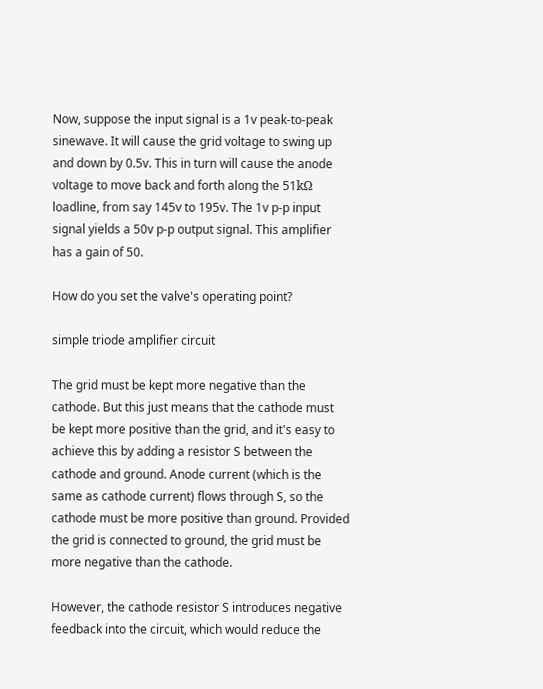Now, suppose the input signal is a 1v peak-to-peak sinewave. It will cause the grid voltage to swing up and down by 0.5v. This in turn will cause the anode voltage to move back and forth along the 51kΩ loadline, from say 145v to 195v. The 1v p-p input signal yields a 50v p-p output signal. This amplifier has a gain of 50.

How do you set the valve's operating point?

simple triode amplifier circuit

The grid must be kept more negative than the cathode. But this just means that the cathode must be kept more positive than the grid, and it's easy to achieve this by adding a resistor S between the cathode and ground. Anode current (which is the same as cathode current) flows through S, so the cathode must be more positive than ground. Provided the grid is connected to ground, the grid must be more negative than the cathode.

However, the cathode resistor S introduces negative feedback into the circuit, which would reduce the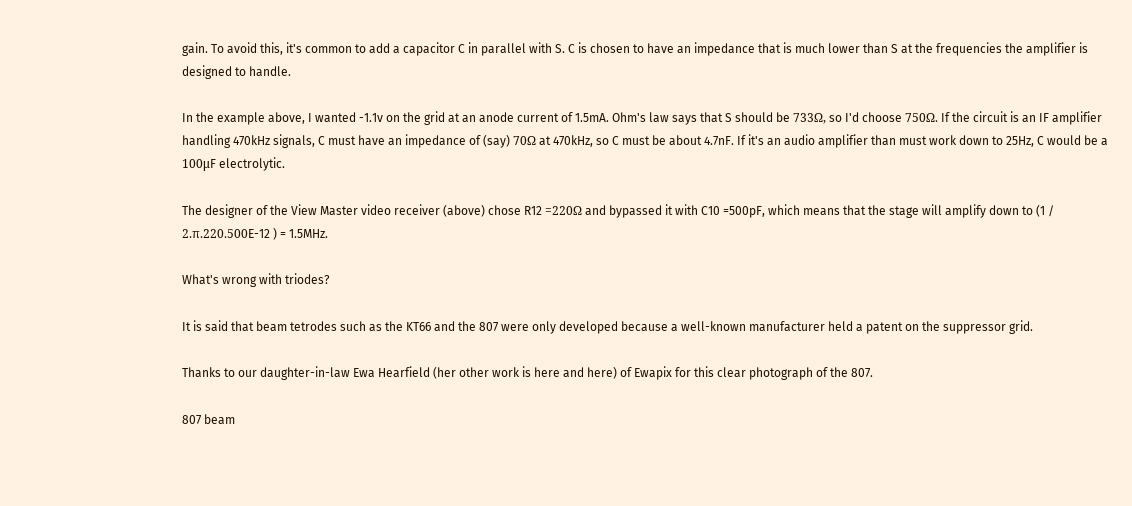gain. To avoid this, it's common to add a capacitor C in parallel with S. C is chosen to have an impedance that is much lower than S at the frequencies the amplifier is designed to handle.

In the example above, I wanted -1.1v on the grid at an anode current of 1.5mA. Ohm's law says that S should be 733Ω, so I'd choose 750Ω. If the circuit is an IF amplifier handling 470kHz signals, C must have an impedance of (say) 70Ω at 470kHz, so C must be about 4.7nF. If it's an audio amplifier than must work down to 25Hz, C would be a 100μF electrolytic.

The designer of the View Master video receiver (above) chose R12 =220Ω and bypassed it with C10 =500pF, which means that the stage will amplify down to (1 / 2.π.220.500E-12 ) = 1.5MHz.

What's wrong with triodes?

It is said that beam tetrodes such as the KT66 and the 807 were only developed because a well-known manufacturer held a patent on the suppressor grid.

Thanks to our daughter-in-law Ewa Hearfield (her other work is here and here) of Ewapix for this clear photograph of the 807.

807 beam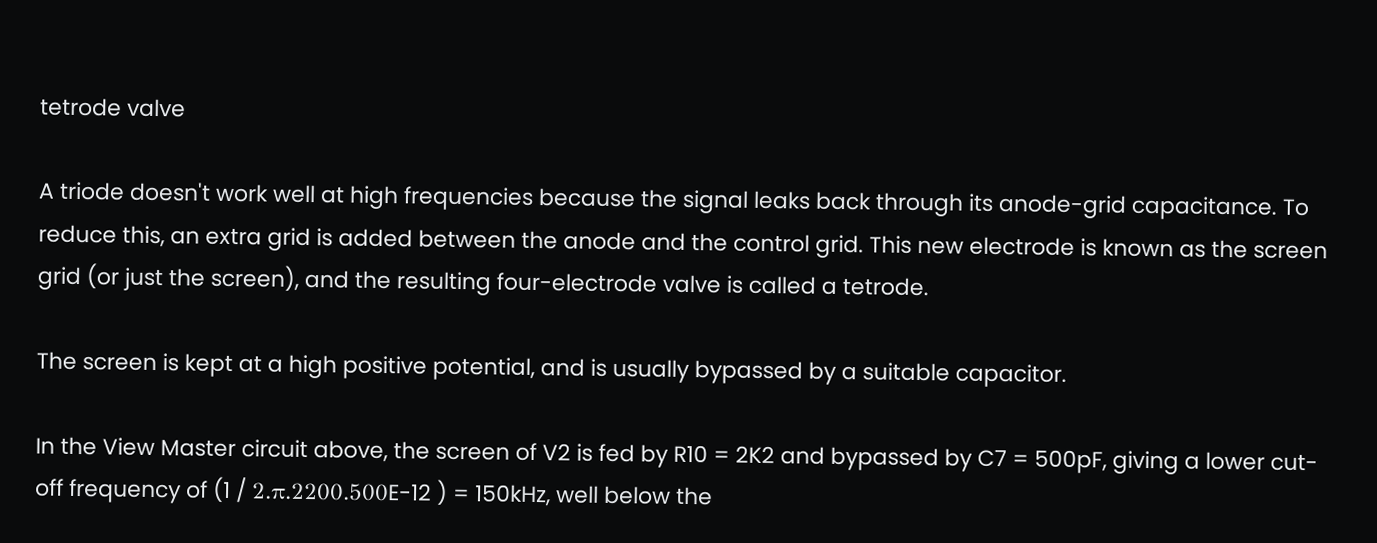tetrode valve

A triode doesn't work well at high frequencies because the signal leaks back through its anode-grid capacitance. To reduce this, an extra grid is added between the anode and the control grid. This new electrode is known as the screen grid (or just the screen), and the resulting four-electrode valve is called a tetrode.

The screen is kept at a high positive potential, and is usually bypassed by a suitable capacitor.

In the View Master circuit above, the screen of V2 is fed by R10 = 2K2 and bypassed by C7 = 500pF, giving a lower cut-off frequency of (1 / 2.π.2200.500E-12 ) = 150kHz, well below the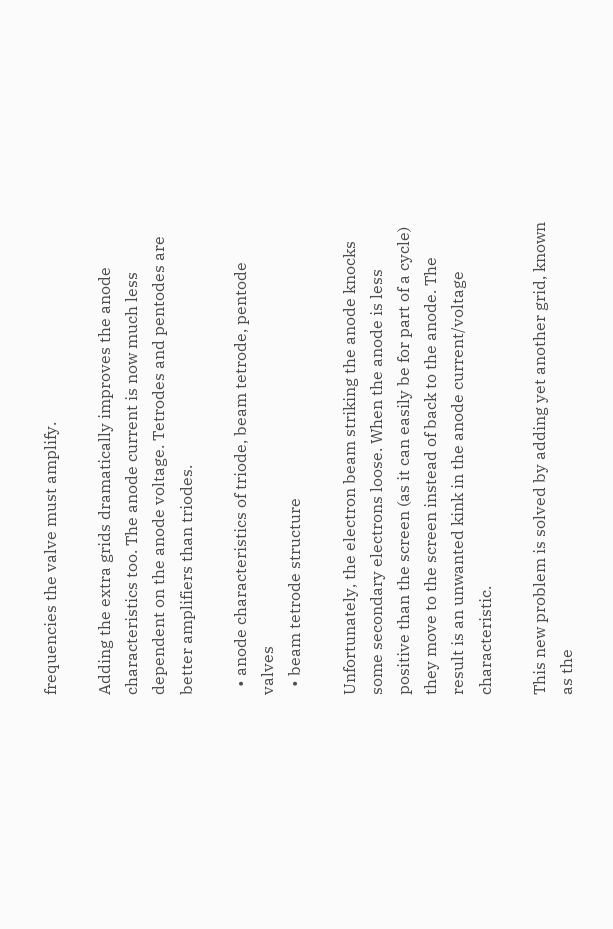frequencies the valve must amplify.

Adding the extra grids dramatically improves the anode characteristics too. The anode current is now much less dependent on the anode voltage. Tetrodes and pentodes are better amplifiers than triodes.

  • anode characteristics of triode, beam tetrode, pentode valves
  • beam tetrode structure

Unfortunately, the electron beam striking the anode knocks some secondary electrons loose. When the anode is less positive than the screen (as it can easily be for part of a cycle) they move to the screen instead of back to the anode. The result is an unwanted kink in the anode current/voltage characteristic.

This new problem is solved by adding yet another grid, known as the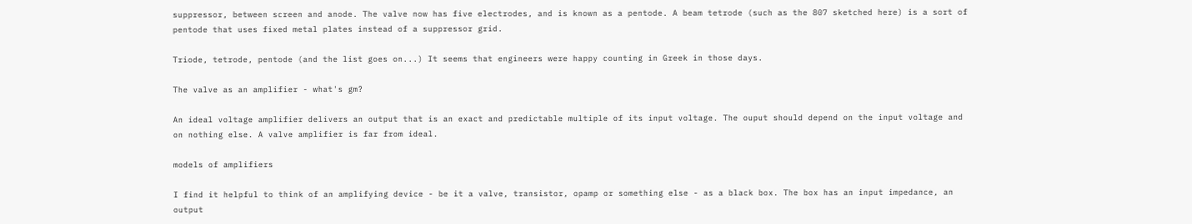suppressor, between screen and anode. The valve now has five electrodes, and is known as a pentode. A beam tetrode (such as the 807 sketched here) is a sort of pentode that uses fixed metal plates instead of a suppressor grid.

Triode, tetrode, pentode (and the list goes on...) It seems that engineers were happy counting in Greek in those days.

The valve as an amplifier - what's gm?

An ideal voltage amplifier delivers an output that is an exact and predictable multiple of its input voltage. The ouput should depend on the input voltage and on nothing else. A valve amplifier is far from ideal.

models of amplifiers

I find it helpful to think of an amplifying device - be it a valve, transistor, opamp or something else - as a black box. The box has an input impedance, an output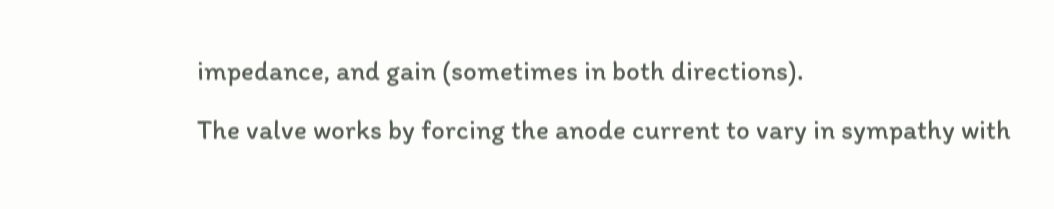impedance, and gain (sometimes in both directions).

The valve works by forcing the anode current to vary in sympathy with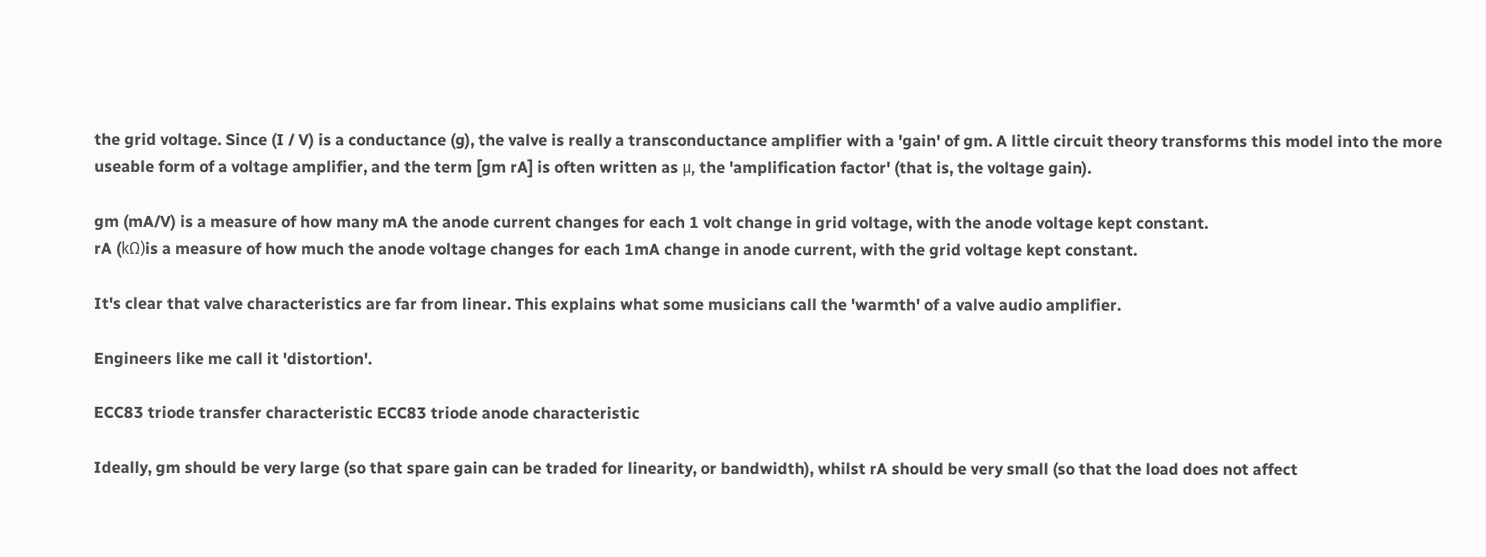the grid voltage. Since (I / V) is a conductance (g), the valve is really a transconductance amplifier with a 'gain' of gm. A little circuit theory transforms this model into the more useable form of a voltage amplifier, and the term [gm rA] is often written as μ, the 'amplification factor' (that is, the voltage gain).

gm (mA/V) is a measure of how many mA the anode current changes for each 1 volt change in grid voltage, with the anode voltage kept constant.
rA (kΩ)is a measure of how much the anode voltage changes for each 1mA change in anode current, with the grid voltage kept constant.

It's clear that valve characteristics are far from linear. This explains what some musicians call the 'warmth' of a valve audio amplifier.

Engineers like me call it 'distortion'.

ECC83 triode transfer characteristic ECC83 triode anode characteristic

Ideally, gm should be very large (so that spare gain can be traded for linearity, or bandwidth), whilst rA should be very small (so that the load does not affect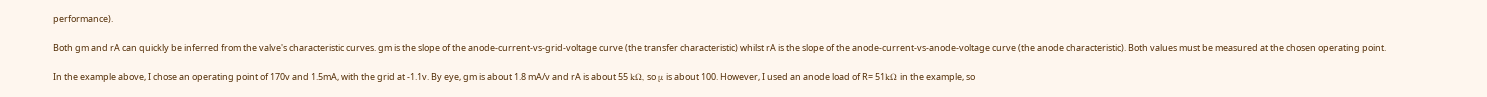performance).

Both gm and rA can quickly be inferred from the valve's characteristic curves. gm is the slope of the anode-current-vs-grid-voltage curve (the transfer characteristic) whilst rA is the slope of the anode-current-vs-anode-voltage curve (the anode characteristic). Both values must be measured at the chosen operating point.

In the example above, I chose an operating point of 170v and 1.5mA, with the grid at -1.1v. By eye, gm is about 1.8 mA/v and rA is about 55 kΩ, so μ is about 100. However, I used an anode load of R= 51kΩ in the example, so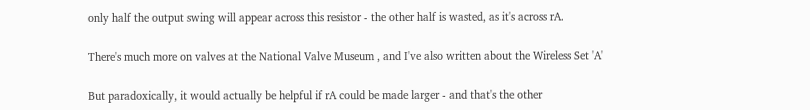only half the output swing will appear across this resistor - the other half is wasted, as it's across rA.

There's much more on valves at the National Valve Museum , and I've also written about the Wireless Set 'A'

But paradoxically, it would actually be helpful if rA could be made larger - and that's the other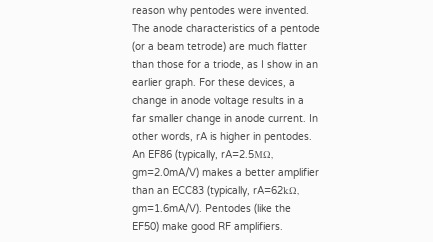reason why pentodes were invented. The anode characteristics of a pentode (or a beam tetrode) are much flatter than those for a triode, as I show in an earlier graph. For these devices, a change in anode voltage results in a far smaller change in anode current. In other words, rA is higher in pentodes. An EF86 (typically, rA=2.5MΩ, gm=2.0mA/V) makes a better amplifier than an ECC83 (typically, rA=62kΩ, gm=1.6mA/V). Pentodes (like the EF50) make good RF amplifiers.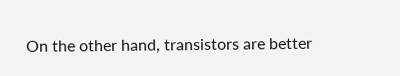On the other hand, transistors are better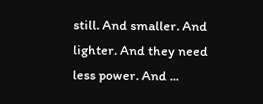still. And smaller. And lighter. And they need less power. And ...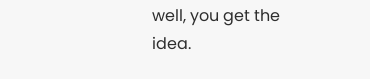well, you get the idea.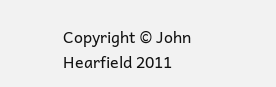Copyright © John Hearfield 2011